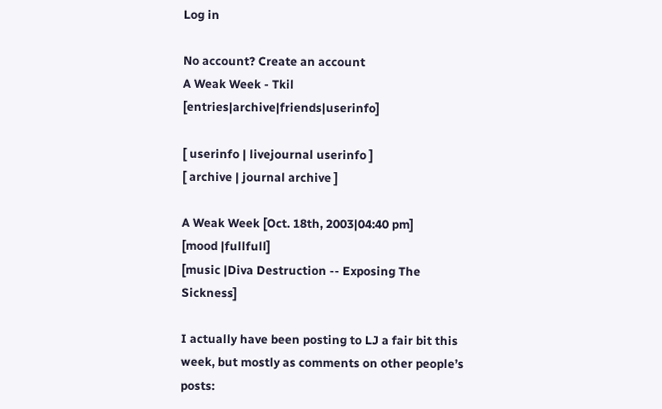Log in

No account? Create an account
A Weak Week - Tkil [entries|archive|friends|userinfo]

[ userinfo | livejournal userinfo ]
[ archive | journal archive ]

A Weak Week [Oct. 18th, 2003|04:40 pm]
[mood |fullfull]
[music |Diva Destruction -- Exposing The Sickness]

I actually have been posting to LJ a fair bit this week, but mostly as comments on other people’s posts: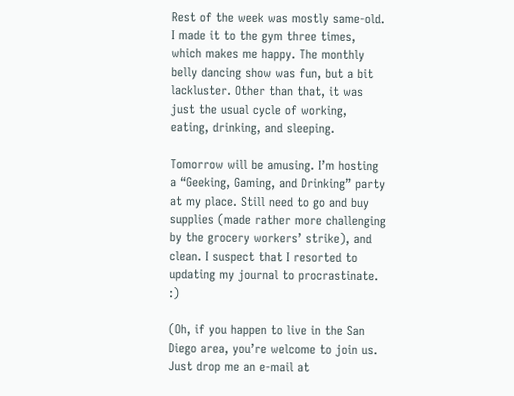Rest of the week was mostly same-old. I made it to the gym three times, which makes me happy. The monthly belly dancing show was fun, but a bit lackluster. Other than that, it was just the usual cycle of working, eating, drinking, and sleeping.

Tomorrow will be amusing. I’m hosting a “Geeking, Gaming, and Drinking” party at my place. Still need to go and buy supplies (made rather more challenging by the grocery workers’ strike), and clean. I suspect that I resorted to updating my journal to procrastinate. :)

(Oh, if you happen to live in the San Diego area, you’re welcome to join us. Just drop me an e-mail at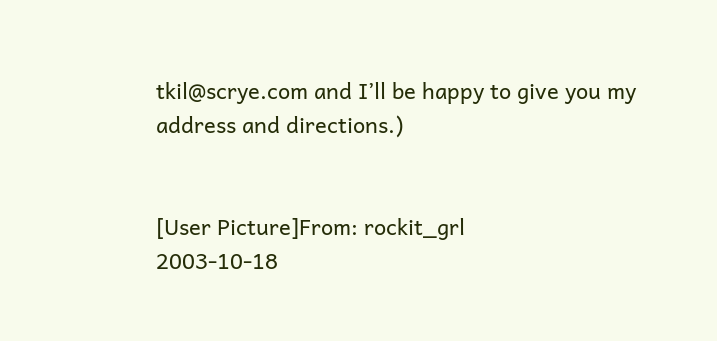tkil@scrye.com and I’ll be happy to give you my address and directions.)


[User Picture]From: rockit_grl
2003-10-18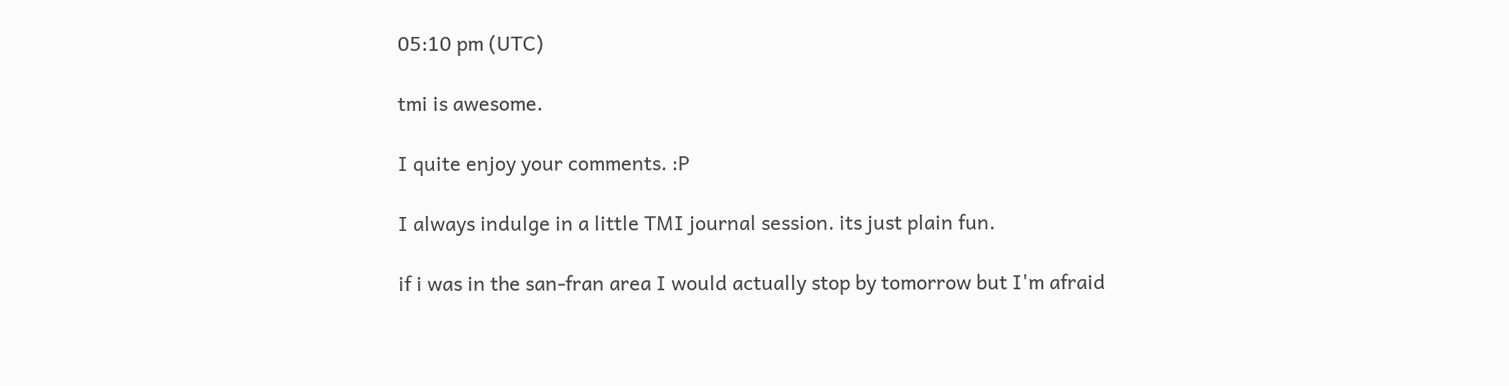05:10 pm (UTC)

tmi is awesome.

I quite enjoy your comments. :P

I always indulge in a little TMI journal session. its just plain fun.

if i was in the san-fran area I would actually stop by tomorrow but I'm afraid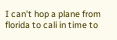I can't hop a plane from florida to cali in time to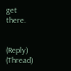get there.


(Reply) (Thread)